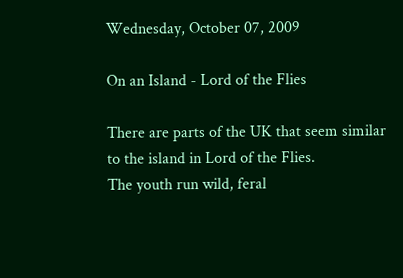Wednesday, October 07, 2009

On an Island - Lord of the Flies

There are parts of the UK that seem similar to the island in Lord of the Flies.
The youth run wild, feral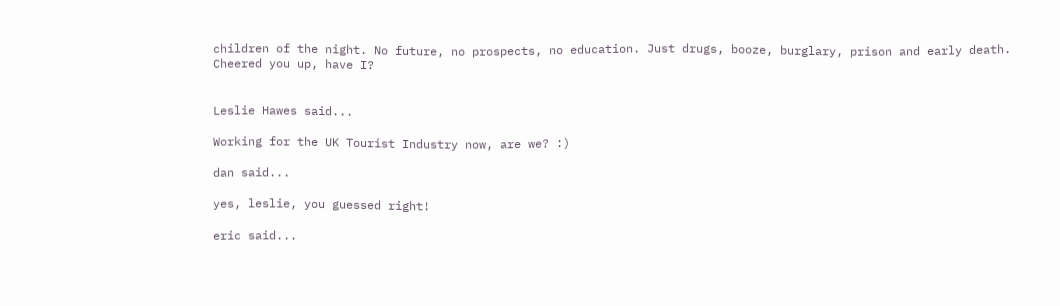children of the night. No future, no prospects, no education. Just drugs, booze, burglary, prison and early death.
Cheered you up, have I?


Leslie Hawes said...

Working for the UK Tourist Industry now, are we? :)

dan said...

yes, leslie, you guessed right!

eric said...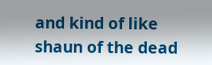and kind of like shaun of the dead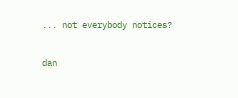... not everybody notices?

dan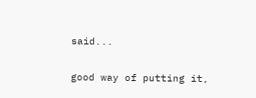said...

good way of putting it,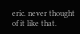eric. never thought of it like that.